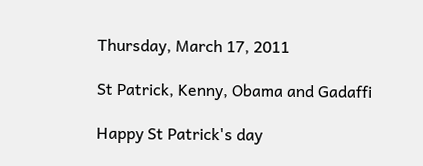Thursday, March 17, 2011

St Patrick, Kenny, Obama and Gadaffi

Happy St Patrick's day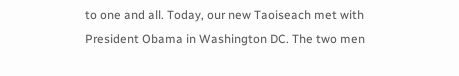to one and all. Today, our new Taoiseach met with President Obama in Washington DC. The two men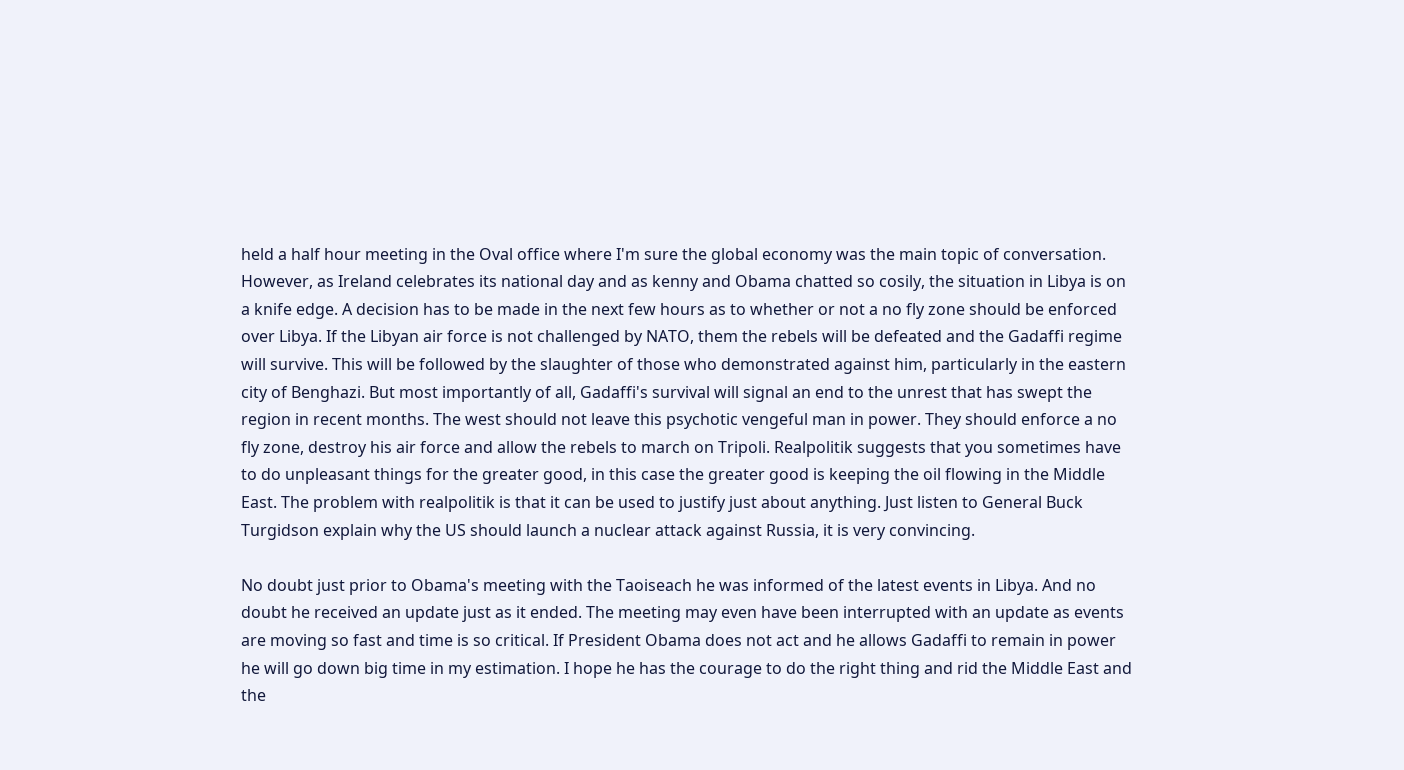held a half hour meeting in the Oval office where I'm sure the global economy was the main topic of conversation. However, as Ireland celebrates its national day and as kenny and Obama chatted so cosily, the situation in Libya is on a knife edge. A decision has to be made in the next few hours as to whether or not a no fly zone should be enforced over Libya. If the Libyan air force is not challenged by NATO, them the rebels will be defeated and the Gadaffi regime will survive. This will be followed by the slaughter of those who demonstrated against him, particularly in the eastern city of Benghazi. But most importantly of all, Gadaffi's survival will signal an end to the unrest that has swept the region in recent months. The west should not leave this psychotic vengeful man in power. They should enforce a no fly zone, destroy his air force and allow the rebels to march on Tripoli. Realpolitik suggests that you sometimes have to do unpleasant things for the greater good, in this case the greater good is keeping the oil flowing in the Middle East. The problem with realpolitik is that it can be used to justify just about anything. Just listen to General Buck Turgidson explain why the US should launch a nuclear attack against Russia, it is very convincing.

No doubt just prior to Obama's meeting with the Taoiseach he was informed of the latest events in Libya. And no doubt he received an update just as it ended. The meeting may even have been interrupted with an update as events are moving so fast and time is so critical. If President Obama does not act and he allows Gadaffi to remain in power he will go down big time in my estimation. I hope he has the courage to do the right thing and rid the Middle East and the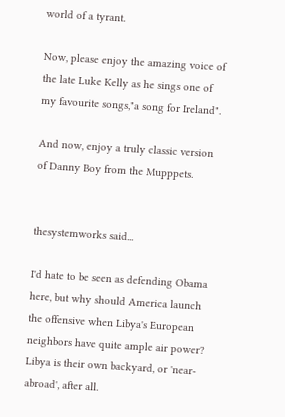world of a tyrant.

Now, please enjoy the amazing voice of the late Luke Kelly as he sings one of my favourite songs,"a song for Ireland".

And now, enjoy a truly classic version of Danny Boy from the Mupppets.


thesystemworks said...

I'd hate to be seen as defending Obama here, but why should America launch the offensive when Libya's European neighbors have quite ample air power? Libya is their own backyard, or 'near-abroad', after all.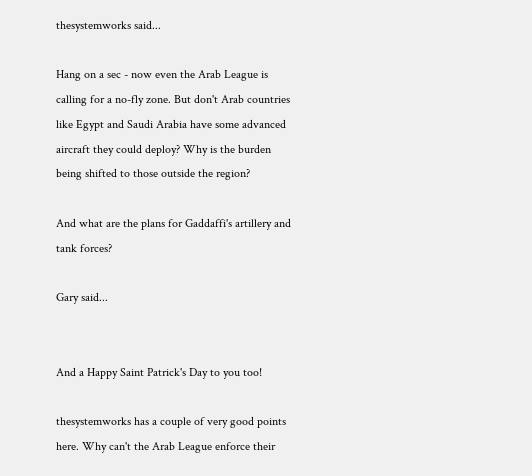thesystemworks said...

Hang on a sec - now even the Arab League is calling for a no-fly zone. But don't Arab countries like Egypt and Saudi Arabia have some advanced aircraft they could deploy? Why is the burden being shifted to those outside the region?

And what are the plans for Gaddaffi's artillery and tank forces?

Gary said...


And a Happy Saint Patrick's Day to you too!

thesystemworks has a couple of very good points here. Why can't the Arab League enforce their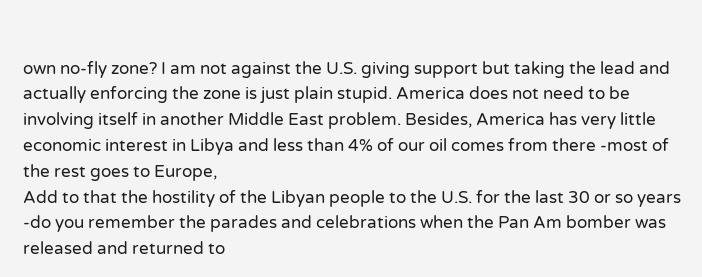own no-fly zone? I am not against the U.S. giving support but taking the lead and actually enforcing the zone is just plain stupid. America does not need to be involving itself in another Middle East problem. Besides, America has very little economic interest in Libya and less than 4% of our oil comes from there -most of the rest goes to Europe,
Add to that the hostility of the Libyan people to the U.S. for the last 30 or so years -do you remember the parades and celebrations when the Pan Am bomber was released and returned to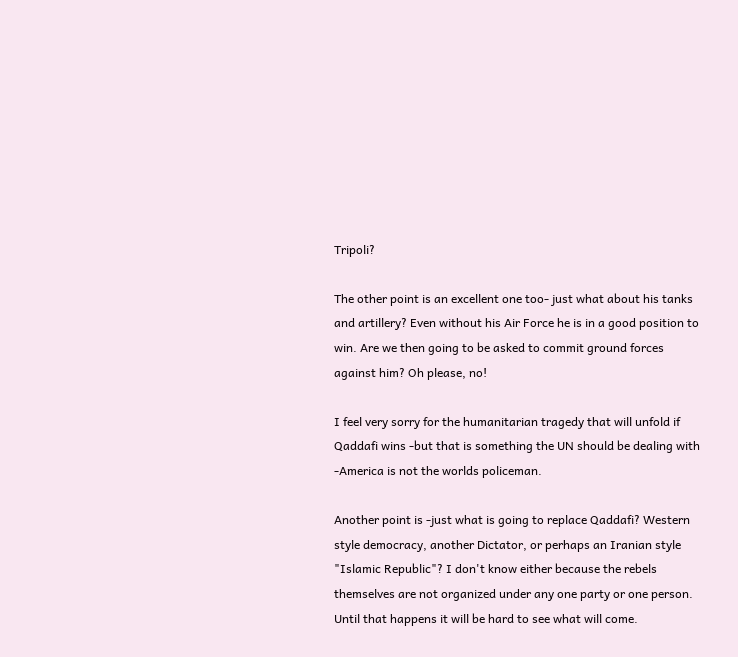Tripoli?

The other point is an excellent one too- just what about his tanks and artillery? Even without his Air Force he is in a good position to win. Are we then going to be asked to commit ground forces against him? Oh please, no!

I feel very sorry for the humanitarian tragedy that will unfold if Qaddafi wins -but that is something the UN should be dealing with -America is not the worlds policeman.

Another point is -just what is going to replace Qaddafi? Western style democracy, another Dictator, or perhaps an Iranian style "Islamic Republic"? I don't know either because the rebels themselves are not organized under any one party or one person. Until that happens it will be hard to see what will come.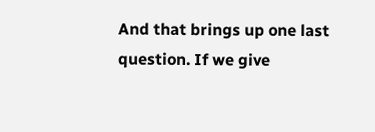And that brings up one last question. If we give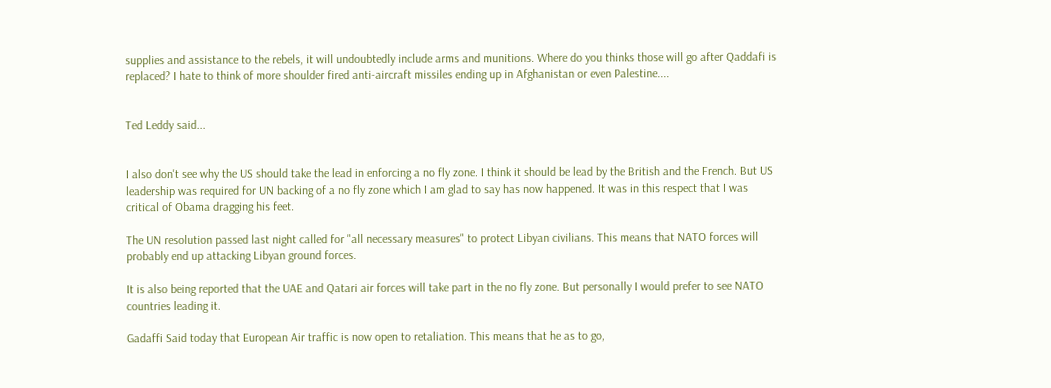supplies and assistance to the rebels, it will undoubtedly include arms and munitions. Where do you thinks those will go after Qaddafi is replaced? I hate to think of more shoulder fired anti-aircraft missiles ending up in Afghanistan or even Palestine....


Ted Leddy said...


I also don't see why the US should take the lead in enforcing a no fly zone. I think it should be lead by the British and the French. But US leadership was required for UN backing of a no fly zone which I am glad to say has now happened. It was in this respect that I was critical of Obama dragging his feet.

The UN resolution passed last night called for "all necessary measures" to protect Libyan civilians. This means that NATO forces will probably end up attacking Libyan ground forces.

It is also being reported that the UAE and Qatari air forces will take part in the no fly zone. But personally I would prefer to see NATO countries leading it.

Gadaffi Said today that European Air traffic is now open to retaliation. This means that he as to go,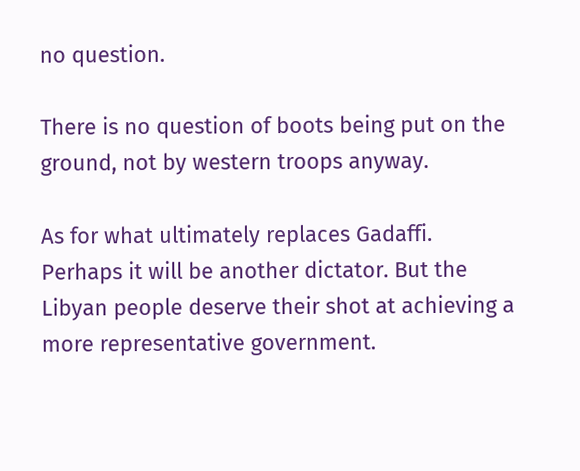no question.

There is no question of boots being put on the ground, not by western troops anyway.

As for what ultimately replaces Gadaffi. Perhaps it will be another dictator. But the Libyan people deserve their shot at achieving a more representative government.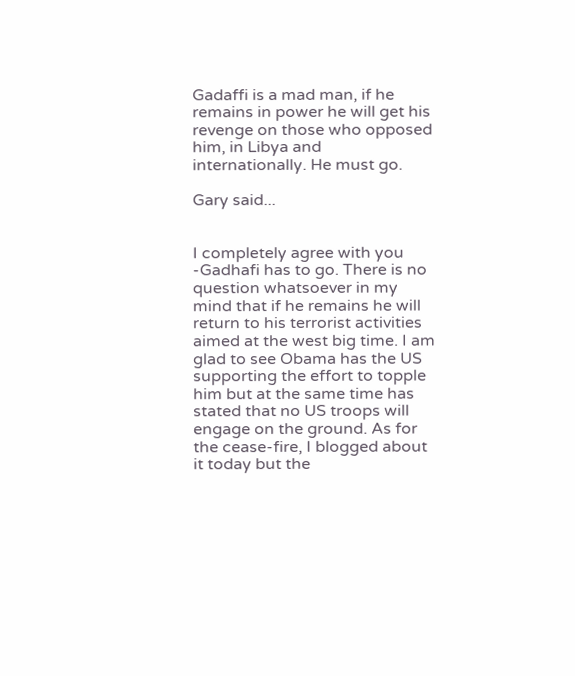Gadaffi is a mad man, if he remains in power he will get his revenge on those who opposed him, in Libya and internationally. He must go.

Gary said...


I completely agree with you -Gadhafi has to go. There is no question whatsoever in my mind that if he remains he will return to his terrorist activities aimed at the west big time. I am glad to see Obama has the US supporting the effort to topple him but at the same time has stated that no US troops will engage on the ground. As for the cease-fire, I blogged about it today but the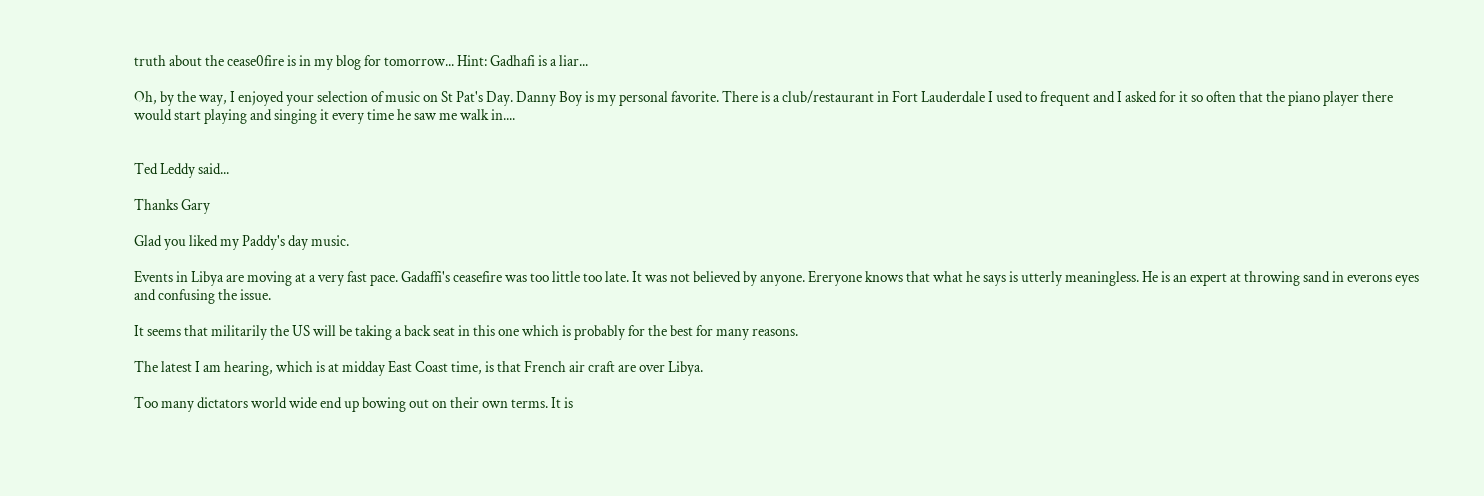truth about the cease0fire is in my blog for tomorrow... Hint: Gadhafi is a liar...

Oh, by the way, I enjoyed your selection of music on St Pat's Day. Danny Boy is my personal favorite. There is a club/restaurant in Fort Lauderdale I used to frequent and I asked for it so often that the piano player there would start playing and singing it every time he saw me walk in....


Ted Leddy said...

Thanks Gary

Glad you liked my Paddy's day music.

Events in Libya are moving at a very fast pace. Gadaffi's ceasefire was too little too late. It was not believed by anyone. Ereryone knows that what he says is utterly meaningless. He is an expert at throwing sand in everons eyes and confusing the issue.

It seems that militarily the US will be taking a back seat in this one which is probably for the best for many reasons.

The latest I am hearing, which is at midday East Coast time, is that French air craft are over Libya.

Too many dictators world wide end up bowing out on their own terms. It is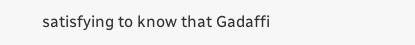satisfying to know that Gadaffi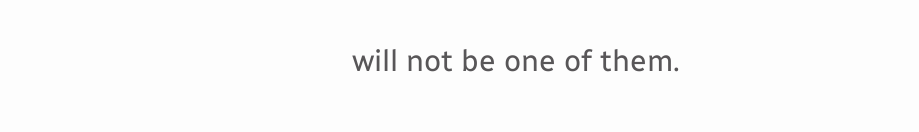will not be one of them.